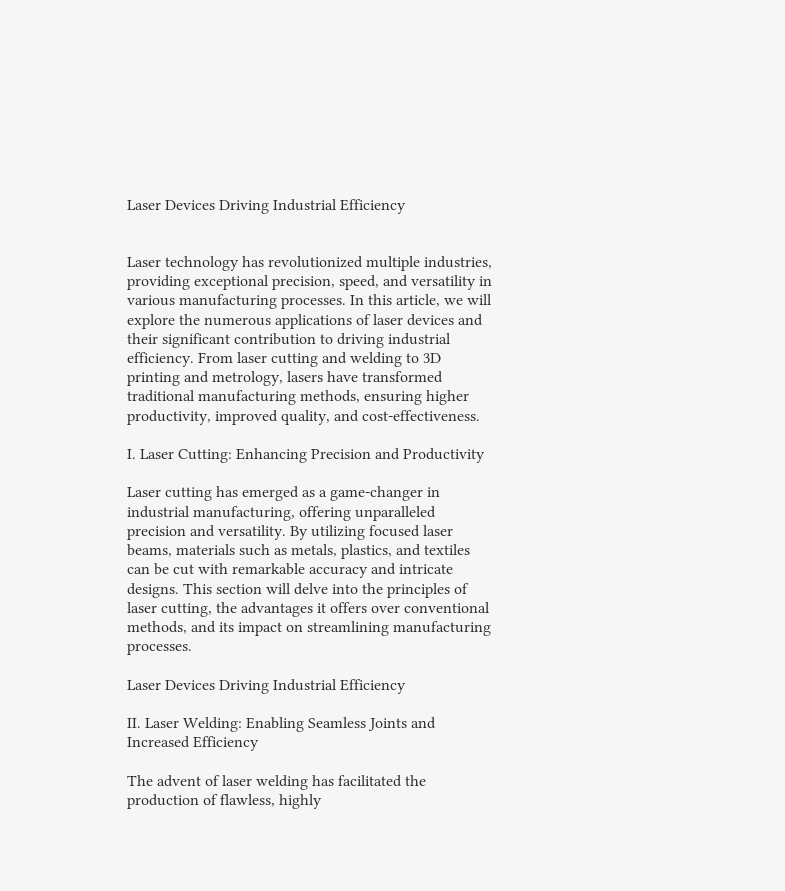Laser Devices Driving Industrial Efficiency


Laser technology has revolutionized multiple industries, providing exceptional precision, speed, and versatility in various manufacturing processes. In this article, we will explore the numerous applications of laser devices and their significant contribution to driving industrial efficiency. From laser cutting and welding to 3D printing and metrology, lasers have transformed traditional manufacturing methods, ensuring higher productivity, improved quality, and cost-effectiveness.

I. Laser Cutting: Enhancing Precision and Productivity

Laser cutting has emerged as a game-changer in industrial manufacturing, offering unparalleled precision and versatility. By utilizing focused laser beams, materials such as metals, plastics, and textiles can be cut with remarkable accuracy and intricate designs. This section will delve into the principles of laser cutting, the advantages it offers over conventional methods, and its impact on streamlining manufacturing processes.

Laser Devices Driving Industrial Efficiency

II. Laser Welding: Enabling Seamless Joints and Increased Efficiency

The advent of laser welding has facilitated the production of flawless, highly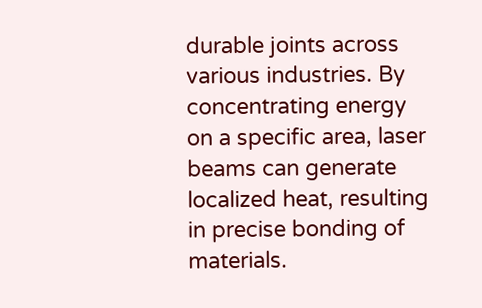durable joints across various industries. By concentrating energy on a specific area, laser beams can generate localized heat, resulting in precise bonding of materials.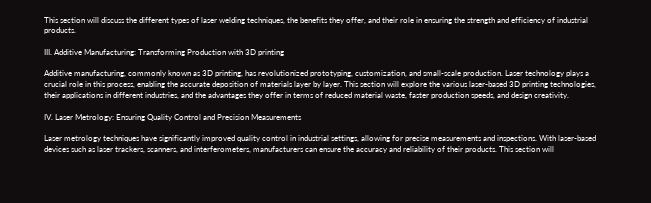This section will discuss the different types of laser welding techniques, the benefits they offer, and their role in ensuring the strength and efficiency of industrial products.

III. Additive Manufacturing: Transforming Production with 3D printing

Additive manufacturing, commonly known as 3D printing, has revolutionized prototyping, customization, and small-scale production. Laser technology plays a crucial role in this process, enabling the accurate deposition of materials layer by layer. This section will explore the various laser-based 3D printing technologies, their applications in different industries, and the advantages they offer in terms of reduced material waste, faster production speeds, and design creativity.

IV. Laser Metrology: Ensuring Quality Control and Precision Measurements

Laser metrology techniques have significantly improved quality control in industrial settings, allowing for precise measurements and inspections. With laser-based devices such as laser trackers, scanners, and interferometers, manufacturers can ensure the accuracy and reliability of their products. This section will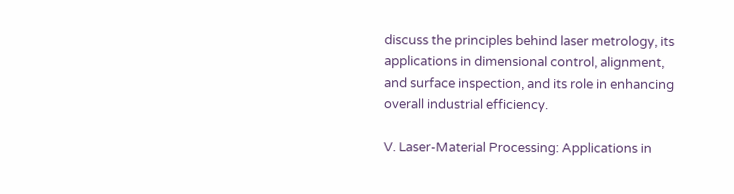discuss the principles behind laser metrology, its applications in dimensional control, alignment, and surface inspection, and its role in enhancing overall industrial efficiency.

V. Laser-Material Processing: Applications in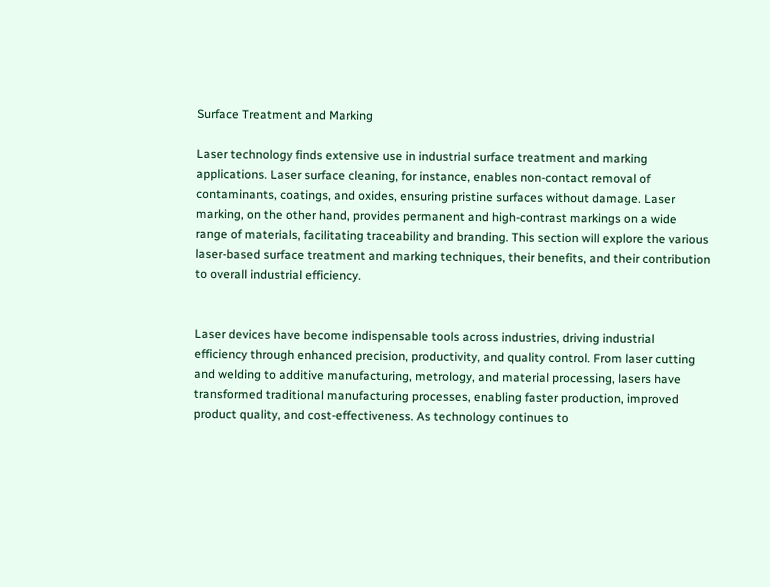Surface Treatment and Marking

Laser technology finds extensive use in industrial surface treatment and marking applications. Laser surface cleaning, for instance, enables non-contact removal of contaminants, coatings, and oxides, ensuring pristine surfaces without damage. Laser marking, on the other hand, provides permanent and high-contrast markings on a wide range of materials, facilitating traceability and branding. This section will explore the various laser-based surface treatment and marking techniques, their benefits, and their contribution to overall industrial efficiency.


Laser devices have become indispensable tools across industries, driving industrial efficiency through enhanced precision, productivity, and quality control. From laser cutting and welding to additive manufacturing, metrology, and material processing, lasers have transformed traditional manufacturing processes, enabling faster production, improved product quality, and cost-effectiveness. As technology continues to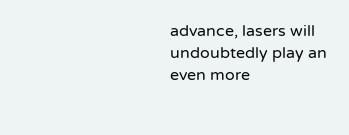advance, lasers will undoubtedly play an even more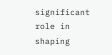significant role in shaping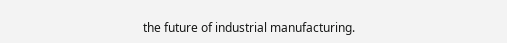the future of industrial manufacturing.